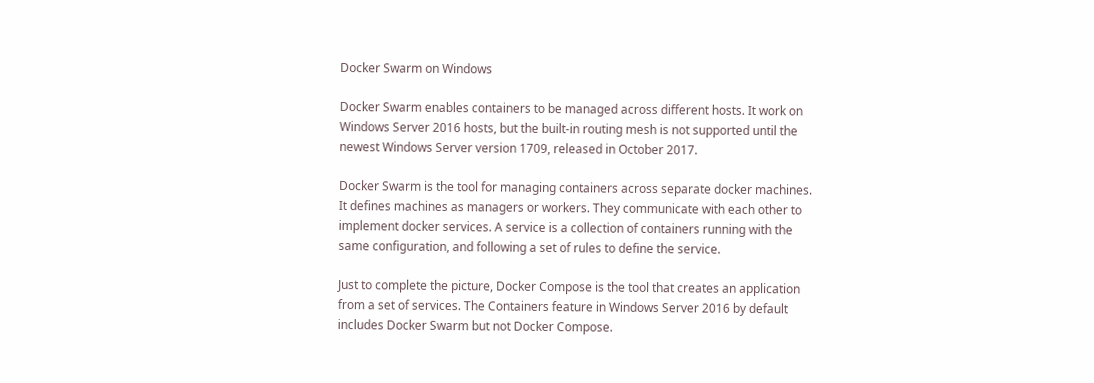Docker Swarm on Windows

Docker Swarm enables containers to be managed across different hosts. It work on Windows Server 2016 hosts, but the built-in routing mesh is not supported until the newest Windows Server version 1709, released in October 2017.

Docker Swarm is the tool for managing containers across separate docker machines. It defines machines as managers or workers. They communicate with each other to implement docker services. A service is a collection of containers running with the same configuration, and following a set of rules to define the service.

Just to complete the picture, Docker Compose is the tool that creates an application from a set of services. The Containers feature in Windows Server 2016 by default includes Docker Swarm but not Docker Compose.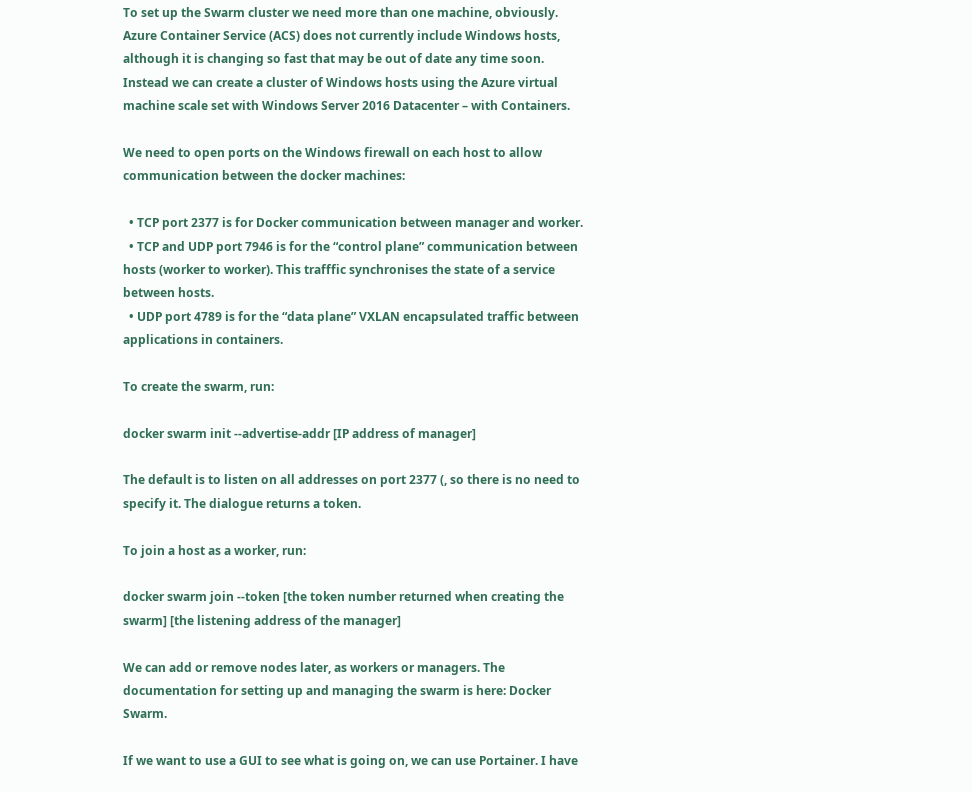To set up the Swarm cluster we need more than one machine, obviously. Azure Container Service (ACS) does not currently include Windows hosts, although it is changing so fast that may be out of date any time soon. Instead we can create a cluster of Windows hosts using the Azure virtual machine scale set with Windows Server 2016 Datacenter – with Containers.

We need to open ports on the Windows firewall on each host to allow communication between the docker machines:

  • TCP port 2377 is for Docker communication between manager and worker.
  • TCP and UDP port 7946 is for the “control plane” communication between hosts (worker to worker). This trafffic synchronises the state of a service between hosts.
  • UDP port 4789 is for the “data plane” VXLAN encapsulated traffic between applications in containers.

To create the swarm, run:

docker swarm init --advertise-addr [IP address of manager]

The default is to listen on all addresses on port 2377 (, so there is no need to specify it. The dialogue returns a token.

To join a host as a worker, run:

docker swarm join --token [the token number returned when creating the swarm] [the listening address of the manager]

We can add or remove nodes later, as workers or managers. The documentation for setting up and managing the swarm is here: Docker Swarm.

If we want to use a GUI to see what is going on, we can use Portainer. I have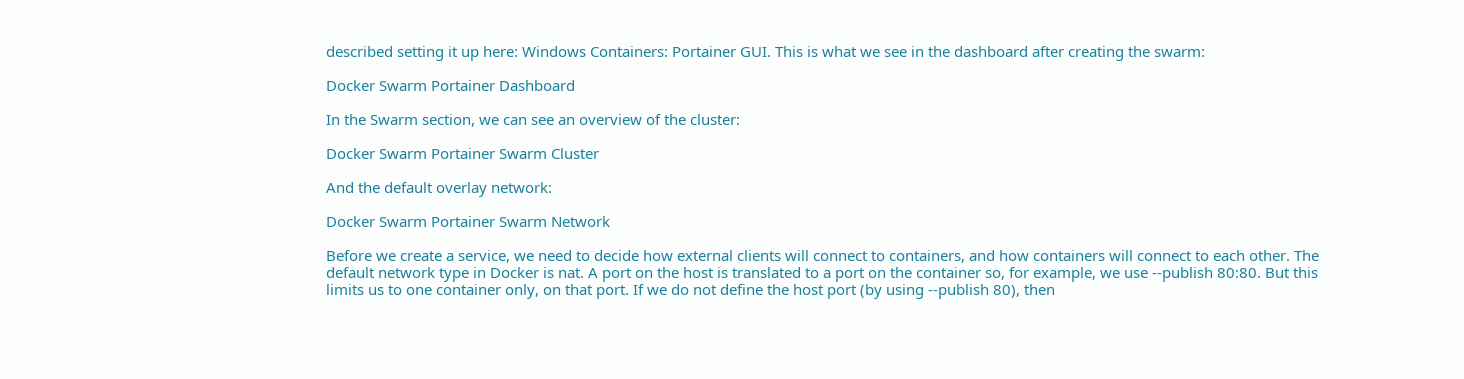described setting it up here: Windows Containers: Portainer GUI. This is what we see in the dashboard after creating the swarm:

Docker Swarm Portainer Dashboard

In the Swarm section, we can see an overview of the cluster:

Docker Swarm Portainer Swarm Cluster

And the default overlay network:

Docker Swarm Portainer Swarm Network

Before we create a service, we need to decide how external clients will connect to containers, and how containers will connect to each other. The default network type in Docker is nat. A port on the host is translated to a port on the container so, for example, we use --publish 80:80. But this limits us to one container only, on that port. If we do not define the host port (by using --publish 80), then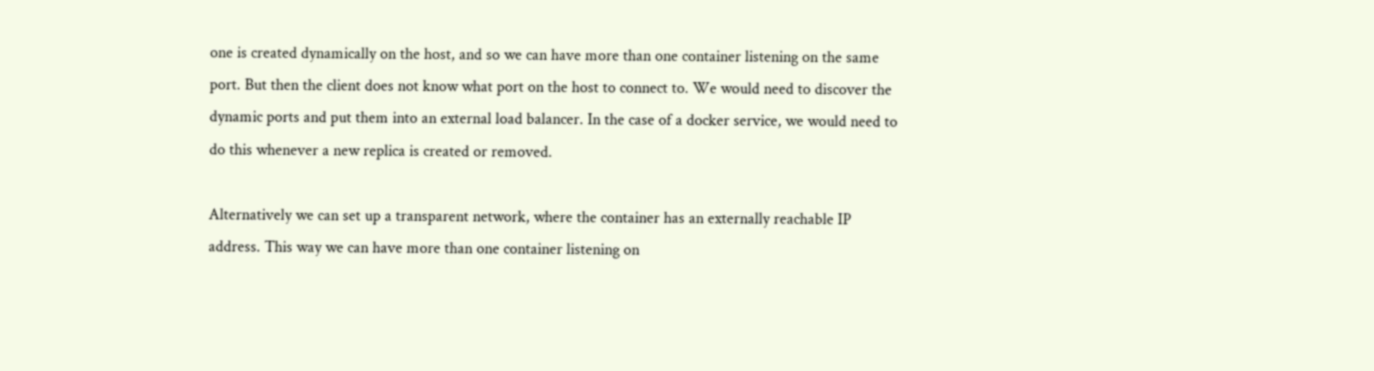one is created dynamically on the host, and so we can have more than one container listening on the same port. But then the client does not know what port on the host to connect to. We would need to discover the dynamic ports and put them into an external load balancer. In the case of a docker service, we would need to do this whenever a new replica is created or removed.

Alternatively we can set up a transparent network, where the container has an externally reachable IP address. This way we can have more than one container listening on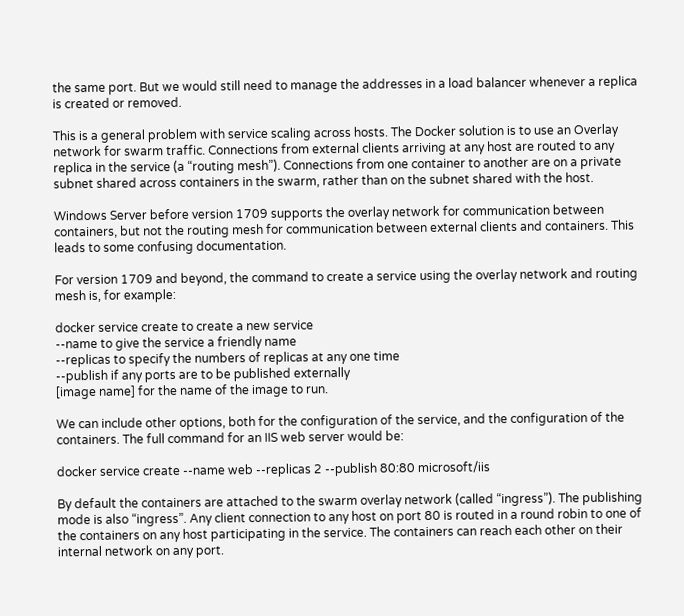the same port. But we would still need to manage the addresses in a load balancer whenever a replica is created or removed.

This is a general problem with service scaling across hosts. The Docker solution is to use an Overlay network for swarm traffic. Connections from external clients arriving at any host are routed to any replica in the service (a “routing mesh”). Connections from one container to another are on a private subnet shared across containers in the swarm, rather than on the subnet shared with the host.

Windows Server before version 1709 supports the overlay network for communication between containers, but not the routing mesh for communication between external clients and containers. This leads to some confusing documentation.

For version 1709 and beyond, the command to create a service using the overlay network and routing mesh is, for example:

docker service create to create a new service
--name to give the service a friendly name
--replicas to specify the numbers of replicas at any one time
--publish if any ports are to be published externally
[image name] for the name of the image to run.

We can include other options, both for the configuration of the service, and the configuration of the containers. The full command for an IIS web server would be:

docker service create --name web --replicas 2 --publish 80:80 microsoft/iis

By default the containers are attached to the swarm overlay network (called “ingress”). The publishing mode is also “ingress”. Any client connection to any host on port 80 is routed in a round robin to one of the containers on any host participating in the service. The containers can reach each other on their internal network on any port.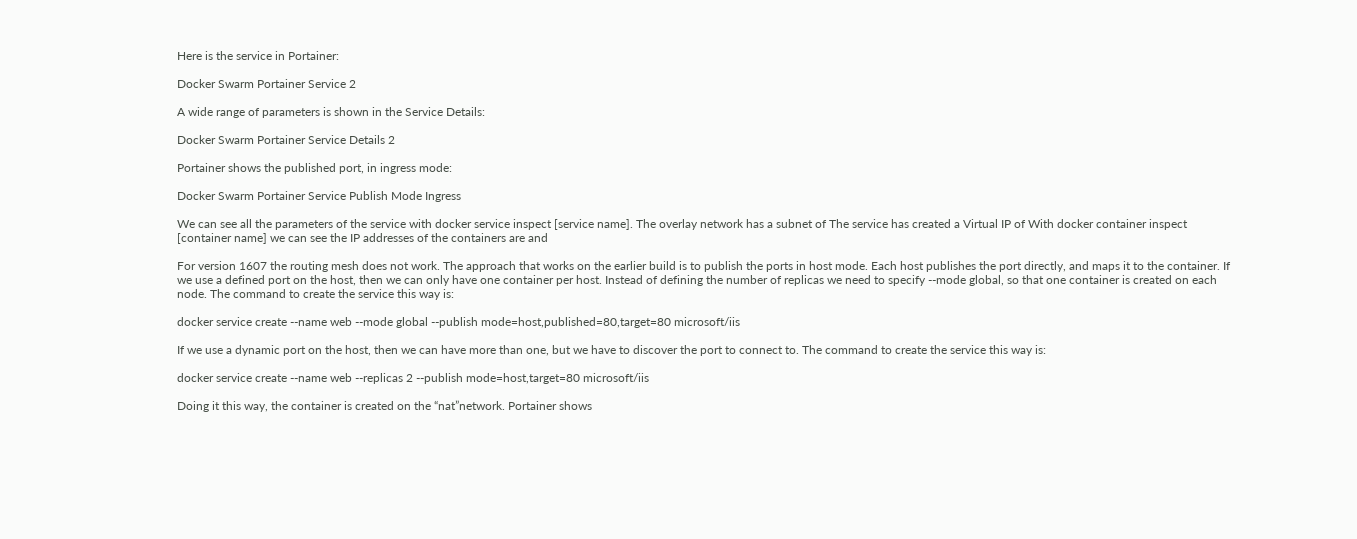Here is the service in Portainer:

Docker Swarm Portainer Service 2

A wide range of parameters is shown in the Service Details:

Docker Swarm Portainer Service Details 2

Portainer shows the published port, in ingress mode:

Docker Swarm Portainer Service Publish Mode Ingress

We can see all the parameters of the service with docker service inspect [service name]. The overlay network has a subnet of The service has created a Virtual IP of With docker container inspect [container name] we can see the IP addresses of the containers are and

For version 1607 the routing mesh does not work. The approach that works on the earlier build is to publish the ports in host mode. Each host publishes the port directly, and maps it to the container. If we use a defined port on the host, then we can only have one container per host. Instead of defining the number of replicas we need to specify --mode global, so that one container is created on each node. The command to create the service this way is:

docker service create --name web --mode global --publish mode=host,published=80,target=80 microsoft/iis

If we use a dynamic port on the host, then we can have more than one, but we have to discover the port to connect to. The command to create the service this way is:

docker service create --name web --replicas 2 --publish mode=host,target=80 microsoft/iis

Doing it this way, the container is created on the “nat”network. Portainer shows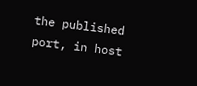the published port, in host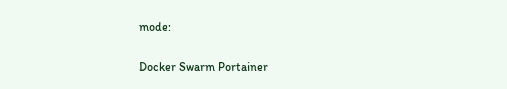mode:

Docker Swarm Portainer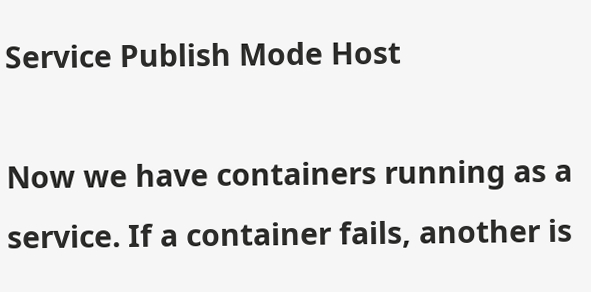Service Publish Mode Host

Now we have containers running as a service. If a container fails, another is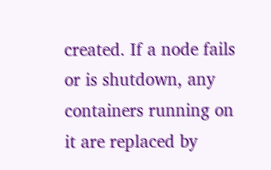created. If a node fails or is shutdown, any containers running on it are replaced by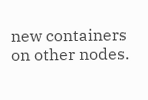new containers on other nodes.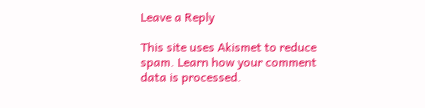Leave a Reply

This site uses Akismet to reduce spam. Learn how your comment data is processed.